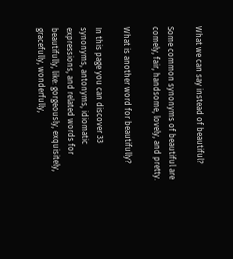What we can say instead of beautiful?

Some common synonyms of beautiful are comely, fair, handsome, lovely, and pretty.

What is another word for beautifully?

In this page you can discover 33 synonyms, antonyms, idiomatic expressions, and related words for beautifully, like: gorgeously, exquisitely, gracefully, wonderfully,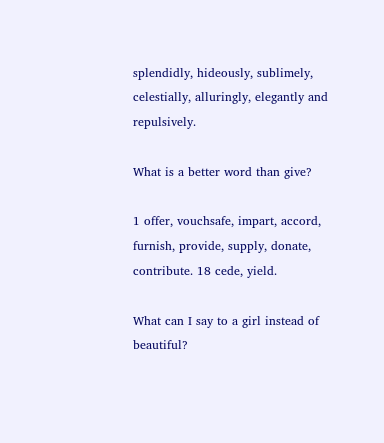splendidly, hideously, sublimely, celestially, alluringly, elegantly and repulsively.

What is a better word than give?

1 offer, vouchsafe, impart, accord, furnish, provide, supply, donate, contribute. 18 cede, yield.

What can I say to a girl instead of beautiful?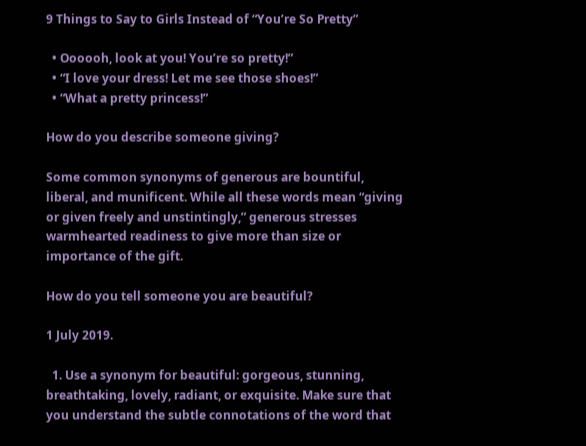9 Things to Say to Girls Instead of “You’re So Pretty”

  • Oooooh, look at you! You’re so pretty!”
  • “I love your dress! Let me see those shoes!”
  • “What a pretty princess!”

How do you describe someone giving?

Some common synonyms of generous are bountiful, liberal, and munificent. While all these words mean “giving or given freely and unstintingly,” generous stresses warmhearted readiness to give more than size or importance of the gift.

How do you tell someone you are beautiful?

1 July 2019.

  1. Use a synonym for beautiful: gorgeous, stunning, breathtaking, lovely, radiant, or exquisite. Make sure that you understand the subtle connotations of the word that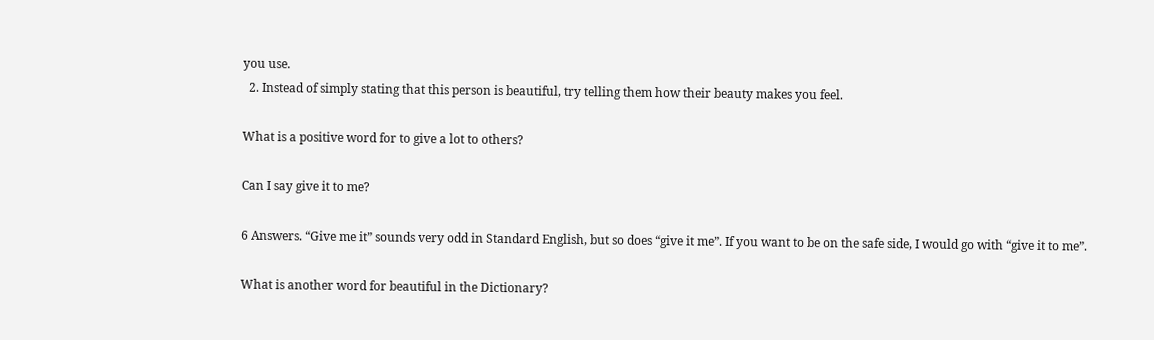you use.
  2. Instead of simply stating that this person is beautiful, try telling them how their beauty makes you feel.

What is a positive word for to give a lot to others?

Can I say give it to me?

6 Answers. “Give me it” sounds very odd in Standard English, but so does “give it me”. If you want to be on the safe side, I would go with “give it to me”.

What is another word for beautiful in the Dictionary?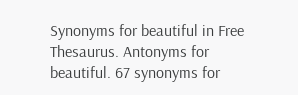Synonyms for beautiful in Free Thesaurus. Antonyms for beautiful. 67 synonyms for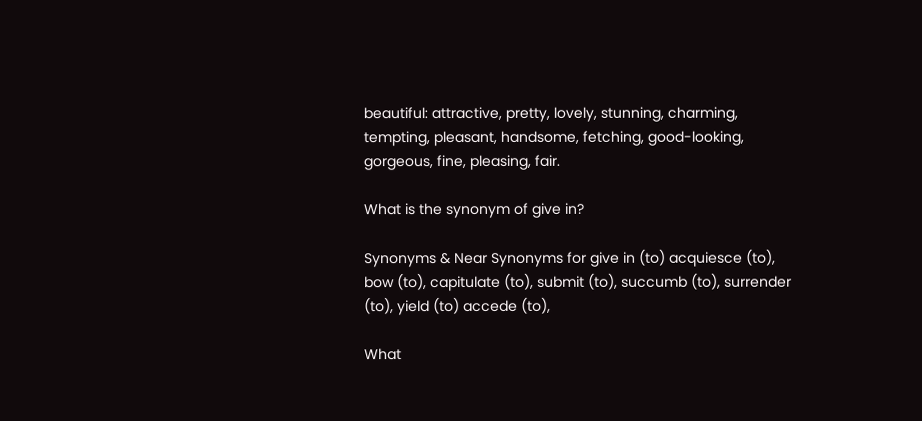beautiful: attractive, pretty, lovely, stunning, charming, tempting, pleasant, handsome, fetching, good-looking, gorgeous, fine, pleasing, fair.

What is the synonym of give in?

Synonyms & Near Synonyms for give in (to) acquiesce (to), bow (to), capitulate (to), submit (to), succumb (to), surrender (to), yield (to) accede (to),

What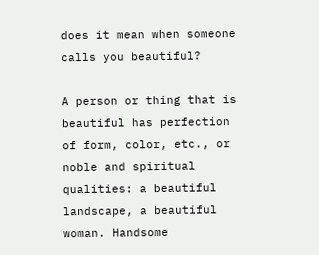does it mean when someone calls you beautiful?

A person or thing that is beautiful has perfection of form, color, etc., or noble and spiritual qualities: a beautiful landscape, a beautiful woman. Handsome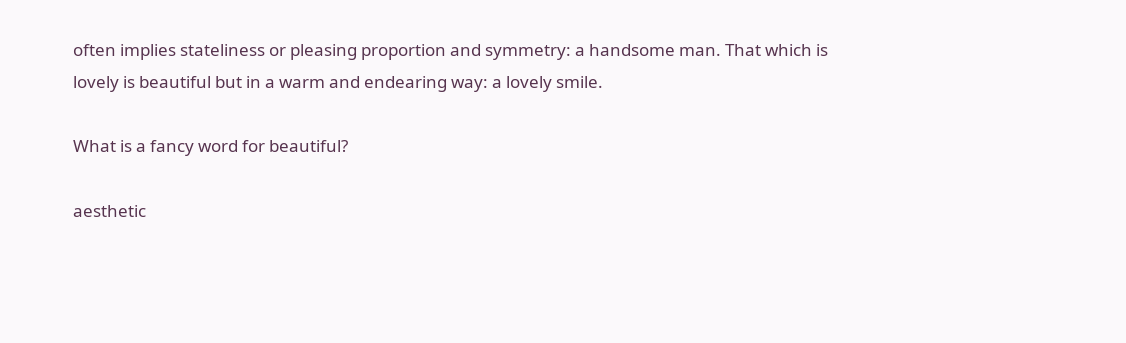often implies stateliness or pleasing proportion and symmetry: a handsome man. That which is lovely is beautiful but in a warm and endearing way: a lovely smile.

What is a fancy word for beautiful?

aesthetic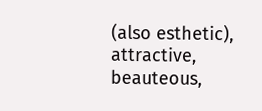(also esthetic), attractive, beauteous,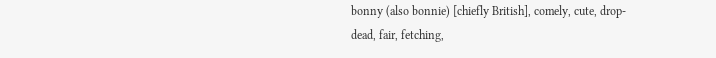bonny (also bonnie) [chiefly British], comely, cute, drop-dead, fair, fetching,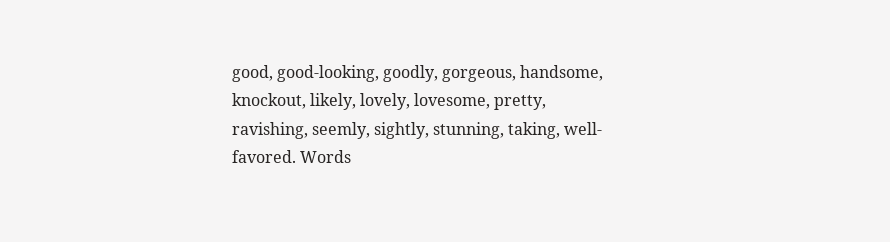good, good-looking, goodly, gorgeous, handsome, knockout, likely, lovely, lovesome, pretty, ravishing, seemly, sightly, stunning, taking, well-favored. Words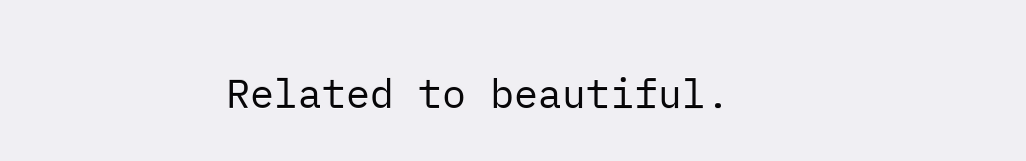Related to beautiful.